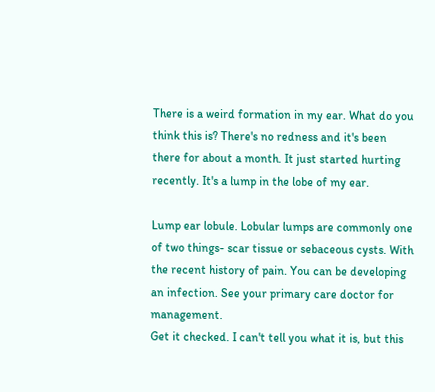There is a weird formation in my ear. What do you think this is? There's no redness and it's been there for about a month. It just started hurting recently. It's a lump in the lobe of my ear.

Lump ear lobule. Lobular lumps are commonly one of two things- scar tissue or sebaceous cysts. With the recent history of pain. You can be developing an infection. See your primary care doctor for management.
Get it checked. I can't tell you what it is, but this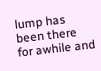lump has been there for awhile and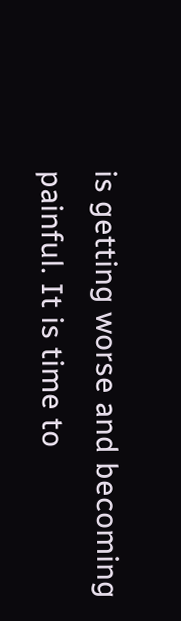is getting worse and becoming painful. It is time to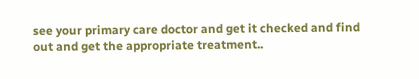see your primary care doctor and get it checked and find out and get the appropriate treatment..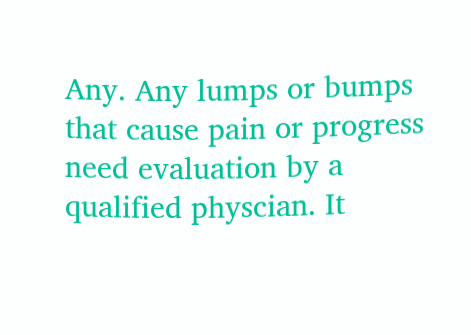Any. Any lumps or bumps that cause pain or progress need evaluation by a qualified physcian. It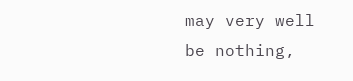may very well be nothing,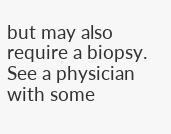but may also require a biopsy. See a physician with some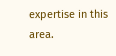expertise in this area.